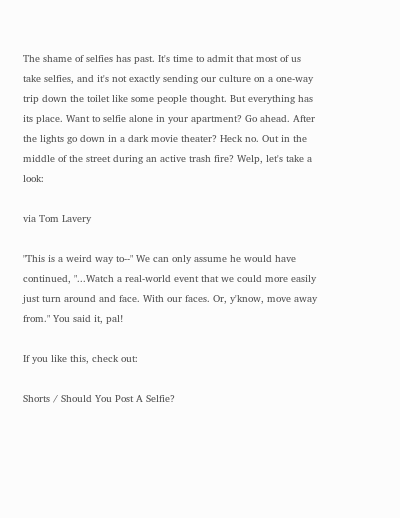The shame of selfies has past. It's time to admit that most of us take selfies, and it's not exactly sending our culture on a one-way trip down the toilet like some people thought. But everything has its place. Want to selfie alone in your apartment? Go ahead. After the lights go down in a dark movie theater? Heck no. Out in the middle of the street during an active trash fire? Welp, let's take a look:

via Tom Lavery

"This is a weird way to--" We can only assume he would have continued, "...Watch a real-world event that we could more easily just turn around and face. With our faces. Or, y'know, move away from." You said it, pal!

If you like this, check out:

Shorts / Should You Post A Selfie?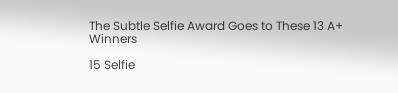The Subtle Selfie Award Goes to These 13 A+ Winners

15 Selfie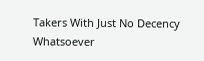Takers With Just No Decency Whatsoever